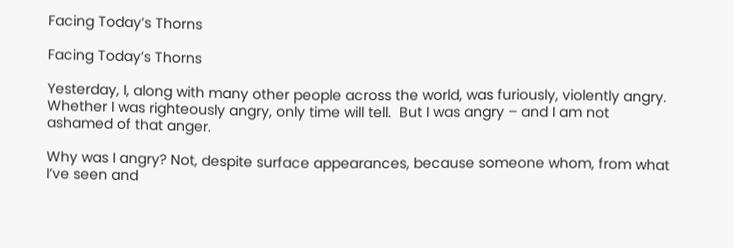Facing Today’s Thorns

Facing Today’s Thorns

Yesterday, I, along with many other people across the world, was furiously, violently angry. Whether I was righteously angry, only time will tell.  But I was angry – and I am not ashamed of that anger.

Why was I angry? Not, despite surface appearances, because someone whom, from what I’ve seen and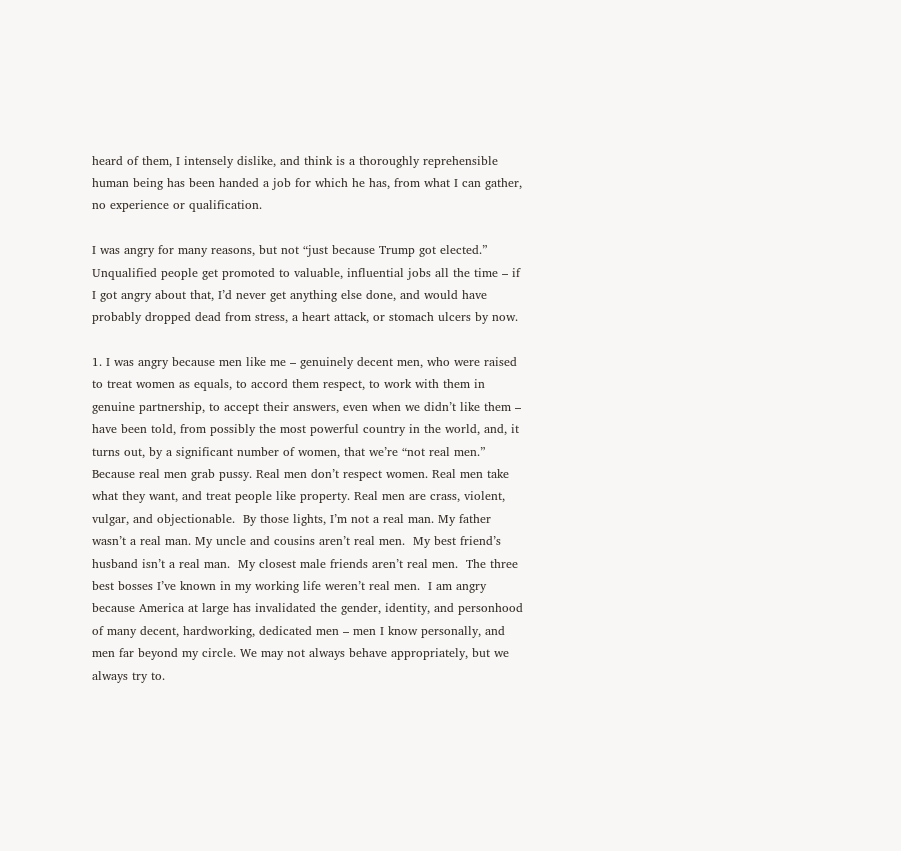heard of them, I intensely dislike, and think is a thoroughly reprehensible human being has been handed a job for which he has, from what I can gather, no experience or qualification.

I was angry for many reasons, but not “just because Trump got elected.”  Unqualified people get promoted to valuable, influential jobs all the time – if I got angry about that, I’d never get anything else done, and would have probably dropped dead from stress, a heart attack, or stomach ulcers by now.

1. I was angry because men like me – genuinely decent men, who were raised to treat women as equals, to accord them respect, to work with them in genuine partnership, to accept their answers, even when we didn’t like them – have been told, from possibly the most powerful country in the world, and, it turns out, by a significant number of women, that we’re “not real men.” Because real men grab pussy. Real men don’t respect women. Real men take what they want, and treat people like property. Real men are crass, violent, vulgar, and objectionable.  By those lights, I’m not a real man. My father wasn’t a real man. My uncle and cousins aren’t real men.  My best friend’s husband isn’t a real man.  My closest male friends aren’t real men.  The three best bosses I’ve known in my working life weren’t real men.  I am angry because America at large has invalidated the gender, identity, and personhood of many decent, hardworking, dedicated men – men I know personally, and men far beyond my circle. We may not always behave appropriately, but we always try to.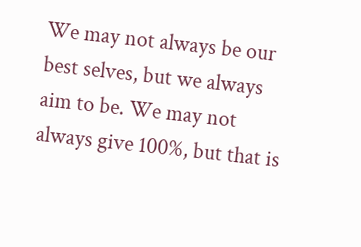We may not always be our best selves, but we always aim to be. We may not always give 100%, but that is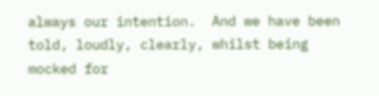always our intention.  And we have been told, loudly, clearly, whilst being  mocked for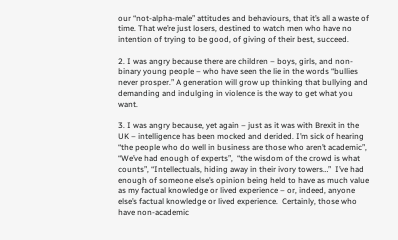our “not-alpha-male” attitudes and behaviours, that it’s all a waste of time. That we’re just losers, destined to watch men who have no intention of trying to be good, of giving of their best, succeed.

2. I was angry because there are children – boys, girls, and non-binary young people – who have seen the lie in the words “bullies never prosper.” A generation will grow up thinking that bullying and demanding and indulging in violence is the way to get what you want.

3. I was angry because, yet again – just as it was with Brexit in the UK – intelligence has been mocked and derided. I’m sick of hearing “the people who do well in business are those who aren’t academic”,  “We’ve had enough of experts”,  “the wisdom of the crowd is what counts”, “Intellectuals, hiding away in their ivory towers…”  I’ve had enough of someone else’s opinion being held to have as much value as my factual knowledge or lived experience – or, indeed, anyone else’s factual knowledge or lived experience.  Certainly, those who have non-academic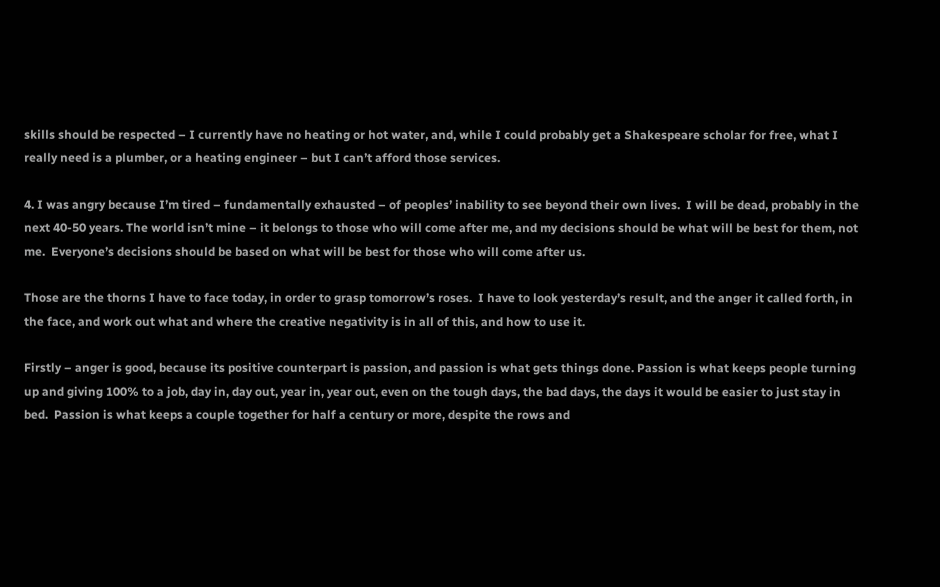skills should be respected – I currently have no heating or hot water, and, while I could probably get a Shakespeare scholar for free, what I really need is a plumber, or a heating engineer – but I can’t afford those services.

4. I was angry because I’m tired – fundamentally exhausted – of peoples’ inability to see beyond their own lives.  I will be dead, probably in the next 40-50 years. The world isn’t mine – it belongs to those who will come after me, and my decisions should be what will be best for them, not me.  Everyone’s decisions should be based on what will be best for those who will come after us.

Those are the thorns I have to face today, in order to grasp tomorrow’s roses.  I have to look yesterday’s result, and the anger it called forth, in the face, and work out what and where the creative negativity is in all of this, and how to use it.

Firstly – anger is good, because its positive counterpart is passion, and passion is what gets things done. Passion is what keeps people turning up and giving 100% to a job, day in, day out, year in, year out, even on the tough days, the bad days, the days it would be easier to just stay in bed.  Passion is what keeps a couple together for half a century or more, despite the rows and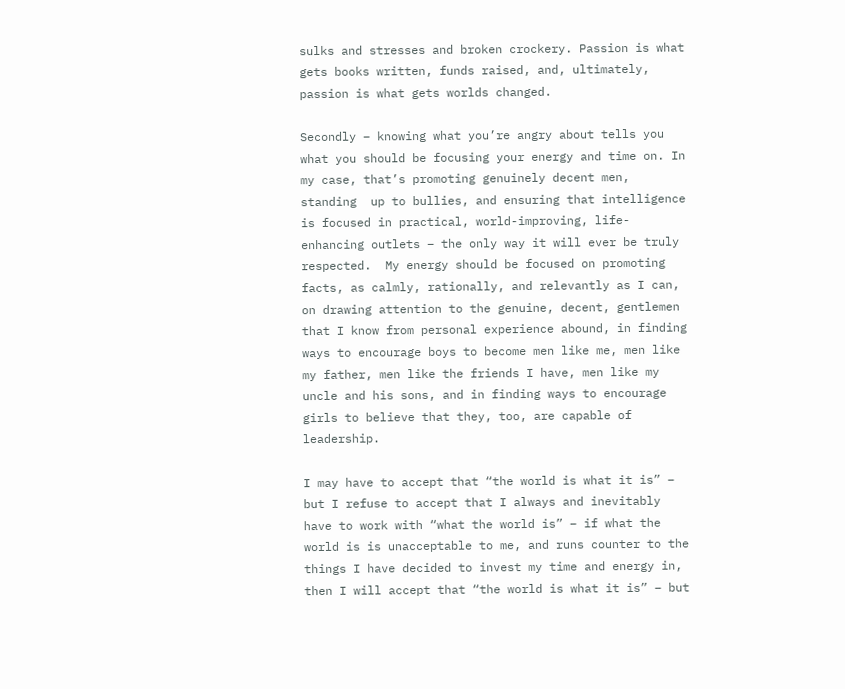sulks and stresses and broken crockery. Passion is what gets books written, funds raised, and, ultimately, passion is what gets worlds changed.

Secondly – knowing what you’re angry about tells you what you should be focusing your energy and time on. In my case, that’s promoting genuinely decent men, standing  up to bullies, and ensuring that intelligence is focused in practical, world-improving, life-enhancing outlets – the only way it will ever be truly respected.  My energy should be focused on promoting facts, as calmly, rationally, and relevantly as I can, on drawing attention to the genuine, decent, gentlemen that I know from personal experience abound, in finding ways to encourage boys to become men like me, men like my father, men like the friends I have, men like my uncle and his sons, and in finding ways to encourage girls to believe that they, too, are capable of leadership.

I may have to accept that “the world is what it is” – but I refuse to accept that I always and inevitably have to work with “what the world is” – if what the world is is unacceptable to me, and runs counter to the things I have decided to invest my time and energy in, then I will accept that “the world is what it is” – but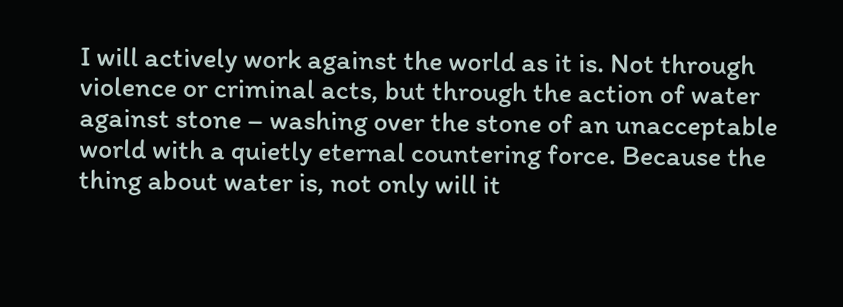I will actively work against the world as it is. Not through violence or criminal acts, but through the action of water against stone – washing over the stone of an unacceptable world with a quietly eternal countering force. Because the thing about water is, not only will it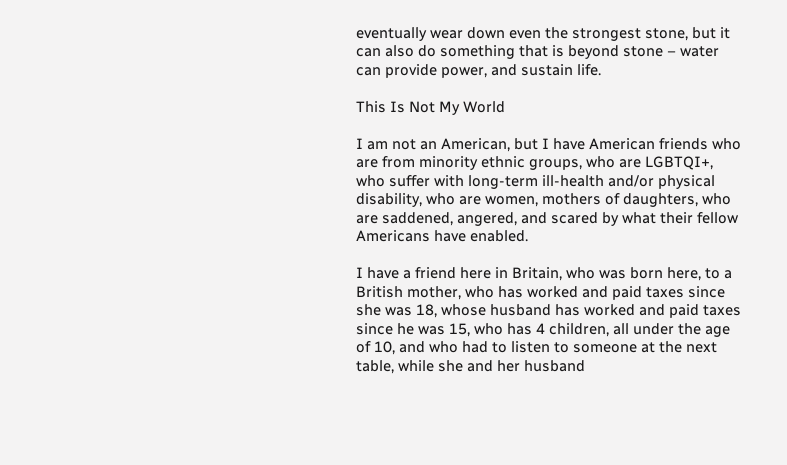eventually wear down even the strongest stone, but it can also do something that is beyond stone – water can provide power, and sustain life.

This Is Not My World

I am not an American, but I have American friends who are from minority ethnic groups, who are LGBTQI+, who suffer with long-term ill-health and/or physical disability, who are women, mothers of daughters, who are saddened, angered, and scared by what their fellow Americans have enabled.

I have a friend here in Britain, who was born here, to a British mother, who has worked and paid taxes since she was 18, whose husband has worked and paid taxes since he was 15, who has 4 children, all under the age of 10, and who had to listen to someone at the next table, while she and her husband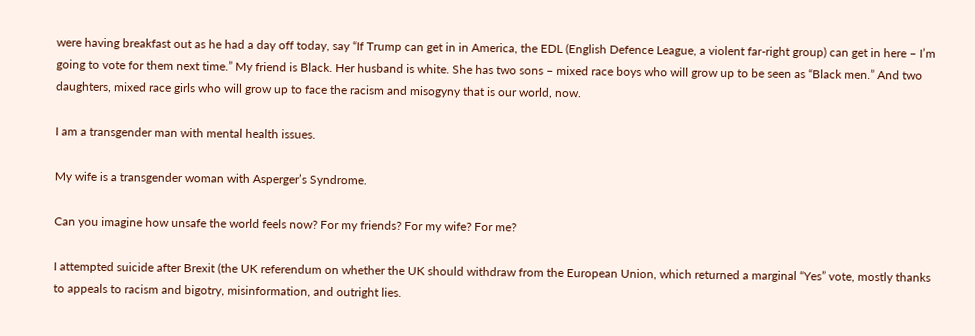were having breakfast out as he had a day off today, say “If Trump can get in in America, the EDL (English Defence League, a violent far-right group) can get in here – I’m going to vote for them next time.” My friend is Black. Her husband is white. She has two sons – mixed race boys who will grow up to be seen as “Black men.” And two daughters, mixed race girls who will grow up to face the racism and misogyny that is our world, now.

I am a transgender man with mental health issues.

My wife is a transgender woman with Asperger’s Syndrome.

Can you imagine how unsafe the world feels now? For my friends? For my wife? For me?

I attempted suicide after Brexit (the UK referendum on whether the UK should withdraw from the European Union, which returned a marginal “Yes” vote, mostly thanks to appeals to racism and bigotry, misinformation, and outright lies.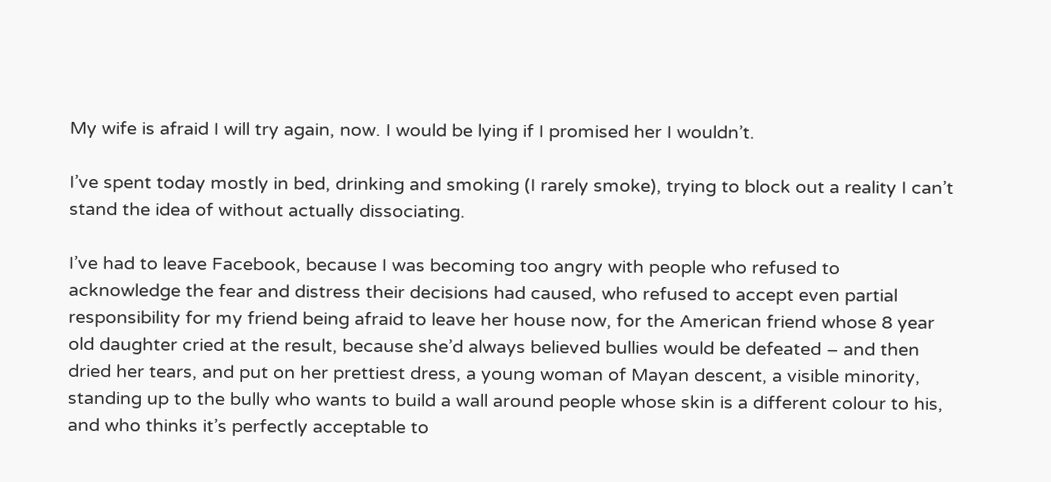My wife is afraid I will try again, now. I would be lying if I promised her I wouldn’t.

I’ve spent today mostly in bed, drinking and smoking (I rarely smoke), trying to block out a reality I can’t stand the idea of without actually dissociating.

I’ve had to leave Facebook, because I was becoming too angry with people who refused to acknowledge the fear and distress their decisions had caused, who refused to accept even partial responsibility for my friend being afraid to leave her house now, for the American friend whose 8 year old daughter cried at the result, because she’d always believed bullies would be defeated – and then dried her tears, and put on her prettiest dress, a young woman of Mayan descent, a visible minority, standing up to the bully who wants to build a wall around people whose skin is a different colour to his, and who thinks it’s perfectly acceptable to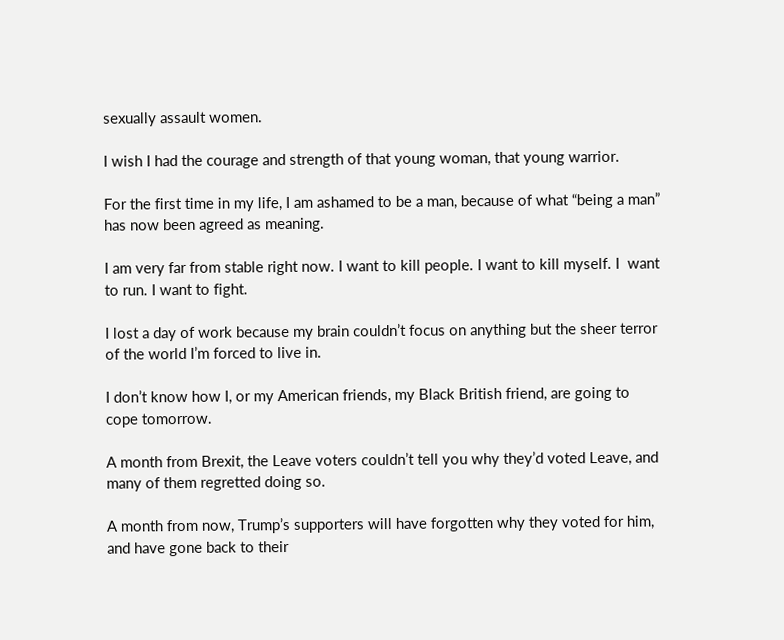sexually assault women.

I wish I had the courage and strength of that young woman, that young warrior.

For the first time in my life, I am ashamed to be a man, because of what “being a man” has now been agreed as meaning.

I am very far from stable right now. I want to kill people. I want to kill myself. I  want to run. I want to fight.

I lost a day of work because my brain couldn’t focus on anything but the sheer terror of the world I’m forced to live in.

I don’t know how I, or my American friends, my Black British friend, are going to cope tomorrow.

A month from Brexit, the Leave voters couldn’t tell you why they’d voted Leave, and many of them regretted doing so.

A month from now, Trump’s supporters will have forgotten why they voted for him, and have gone back to their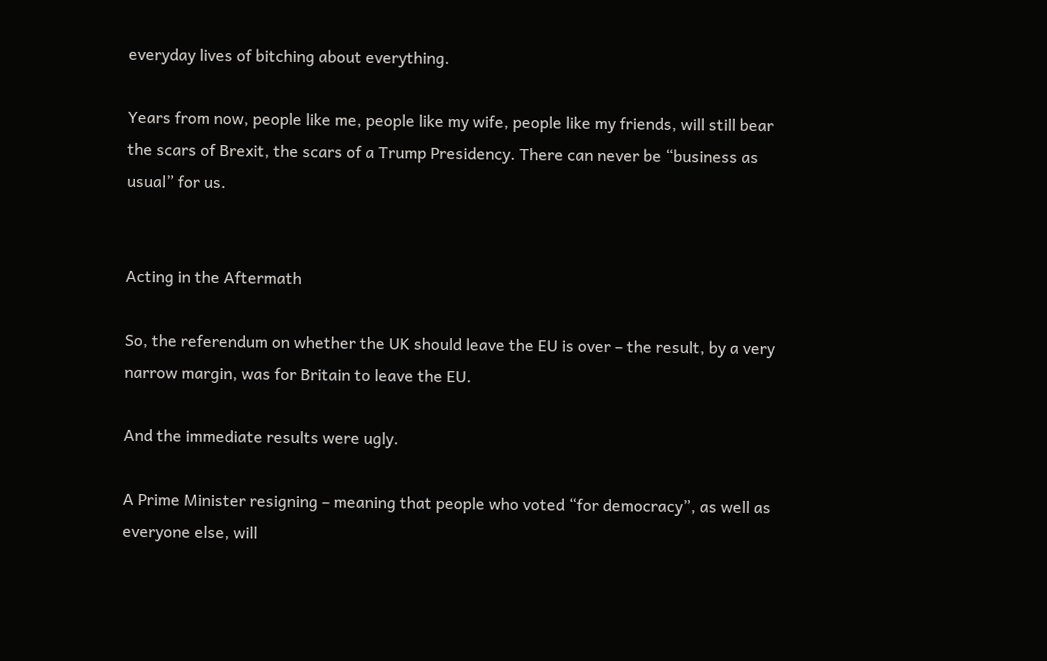everyday lives of bitching about everything.

Years from now, people like me, people like my wife, people like my friends, will still bear the scars of Brexit, the scars of a Trump Presidency. There can never be “business as usual” for us.


Acting in the Aftermath

So, the referendum on whether the UK should leave the EU is over – the result, by a very narrow margin, was for Britain to leave the EU.

And the immediate results were ugly.

A Prime Minister resigning – meaning that people who voted “for democracy”, as well as everyone else, will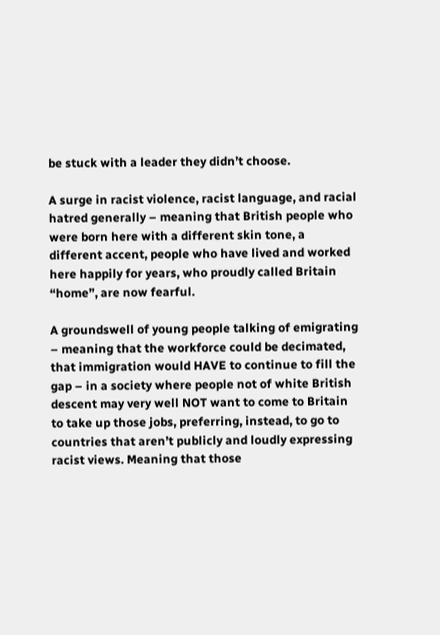be stuck with a leader they didn’t choose.

A surge in racist violence, racist language, and racial hatred generally – meaning that British people who were born here with a different skin tone, a different accent, people who have lived and worked here happily for years, who proudly called Britain “home”, are now fearful.

A groundswell of young people talking of emigrating – meaning that the workforce could be decimated, that immigration would HAVE to continue to fill the gap – in a society where people not of white British descent may very well NOT want to come to Britain to take up those jobs, preferring, instead, to go to countries that aren’t publicly and loudly expressing racist views. Meaning that those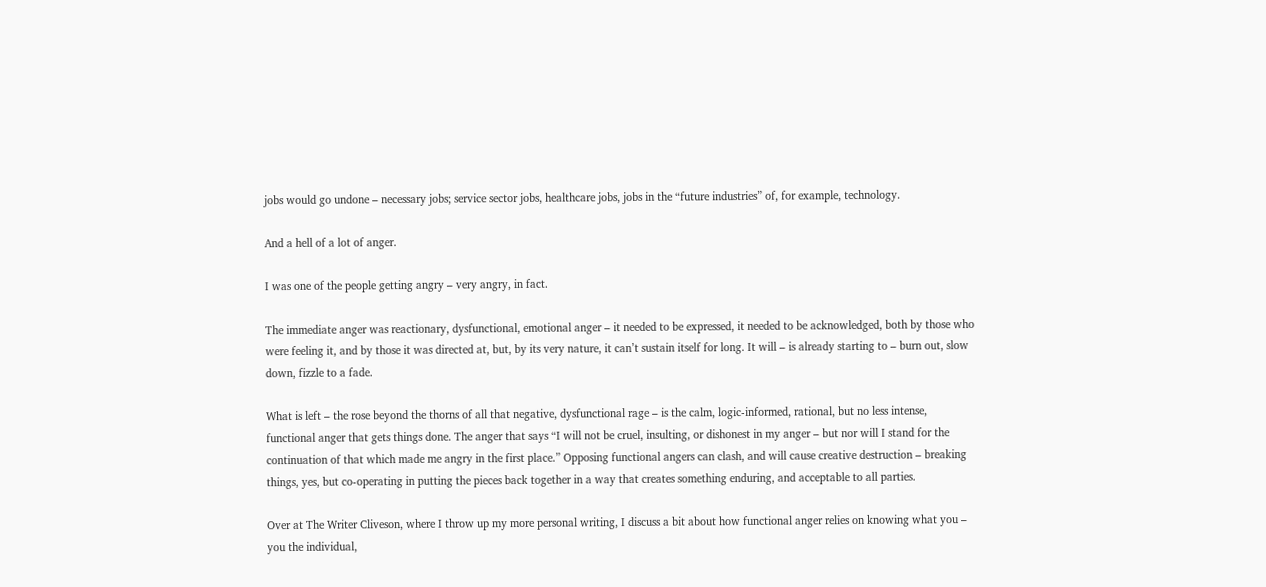jobs would go undone – necessary jobs; service sector jobs, healthcare jobs, jobs in the “future industries” of, for example, technology.

And a hell of a lot of anger.

I was one of the people getting angry – very angry, in fact.

The immediate anger was reactionary, dysfunctional, emotional anger – it needed to be expressed, it needed to be acknowledged, both by those who were feeling it, and by those it was directed at, but, by its very nature, it can’t sustain itself for long. It will – is already starting to – burn out, slow down, fizzle to a fade.

What is left – the rose beyond the thorns of all that negative, dysfunctional rage – is the calm, logic-informed, rational, but no less intense, functional anger that gets things done. The anger that says “I will not be cruel, insulting, or dishonest in my anger – but nor will I stand for the continuation of that which made me angry in the first place.” Opposing functional angers can clash, and will cause creative destruction – breaking things, yes, but co-operating in putting the pieces back together in a way that creates something enduring, and acceptable to all parties.

Over at The Writer Cliveson, where I throw up my more personal writing, I discuss a bit about how functional anger relies on knowing what you – you the individual,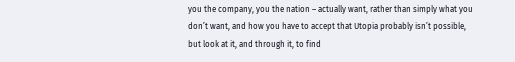you the company, you the nation – actually want, rather than simply what you don’t want, and how you have to accept that Utopia probably isn’t possible, but look at it, and through it, to find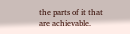the parts of it that are achievable.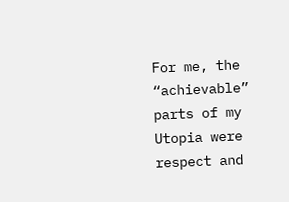For me, the “achievable” parts of my Utopia were respect and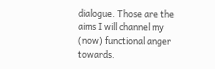dialogue. Those are the aims I will channel my (now) functional anger towards.